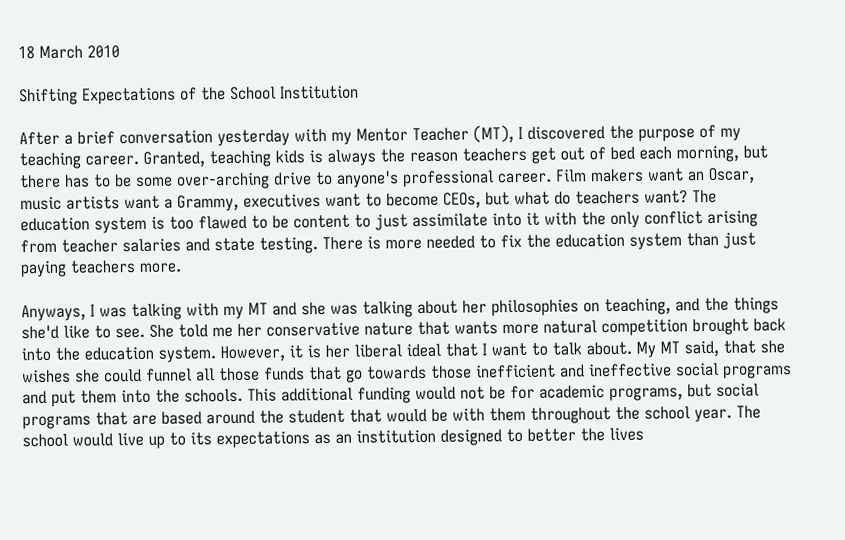18 March 2010

Shifting Expectations of the School Institution

After a brief conversation yesterday with my Mentor Teacher (MT), I discovered the purpose of my teaching career. Granted, teaching kids is always the reason teachers get out of bed each morning, but there has to be some over-arching drive to anyone's professional career. Film makers want an Oscar, music artists want a Grammy, executives want to become CEOs, but what do teachers want? The education system is too flawed to be content to just assimilate into it with the only conflict arising from teacher salaries and state testing. There is more needed to fix the education system than just paying teachers more.

Anyways, I was talking with my MT and she was talking about her philosophies on teaching, and the things she'd like to see. She told me her conservative nature that wants more natural competition brought back into the education system. However, it is her liberal ideal that I want to talk about. My MT said, that she wishes she could funnel all those funds that go towards those inefficient and ineffective social programs and put them into the schools. This additional funding would not be for academic programs, but social programs that are based around the student that would be with them throughout the school year. The school would live up to its expectations as an institution designed to better the lives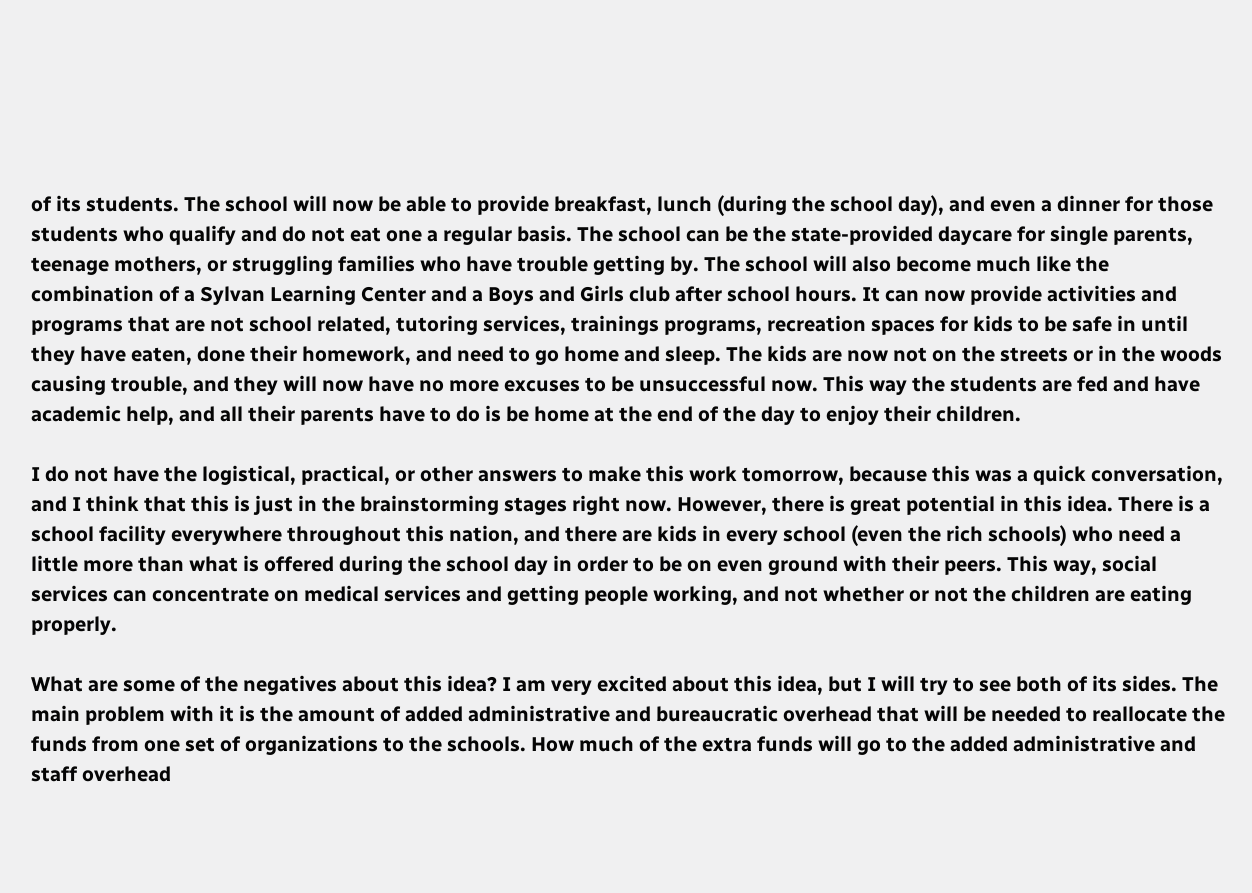of its students. The school will now be able to provide breakfast, lunch (during the school day), and even a dinner for those students who qualify and do not eat one a regular basis. The school can be the state-provided daycare for single parents, teenage mothers, or struggling families who have trouble getting by. The school will also become much like the combination of a Sylvan Learning Center and a Boys and Girls club after school hours. It can now provide activities and programs that are not school related, tutoring services, trainings programs, recreation spaces for kids to be safe in until they have eaten, done their homework, and need to go home and sleep. The kids are now not on the streets or in the woods causing trouble, and they will now have no more excuses to be unsuccessful now. This way the students are fed and have academic help, and all their parents have to do is be home at the end of the day to enjoy their children.

I do not have the logistical, practical, or other answers to make this work tomorrow, because this was a quick conversation, and I think that this is just in the brainstorming stages right now. However, there is great potential in this idea. There is a school facility everywhere throughout this nation, and there are kids in every school (even the rich schools) who need a little more than what is offered during the school day in order to be on even ground with their peers. This way, social services can concentrate on medical services and getting people working, and not whether or not the children are eating properly.

What are some of the negatives about this idea? I am very excited about this idea, but I will try to see both of its sides. The main problem with it is the amount of added administrative and bureaucratic overhead that will be needed to reallocate the funds from one set of organizations to the schools. How much of the extra funds will go to the added administrative and staff overhead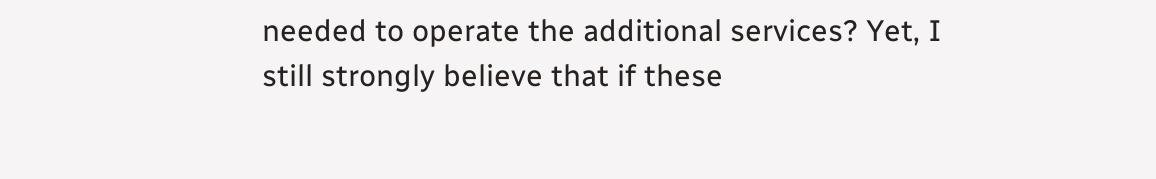needed to operate the additional services? Yet, I still strongly believe that if these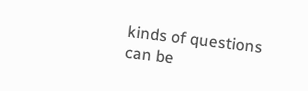kinds of questions can be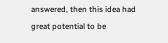answered, then this idea had great potential to be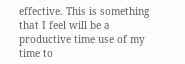effective. This is something that I feel will be a productive time use of my time to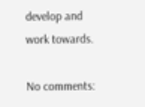develop and work towards.

No comments: